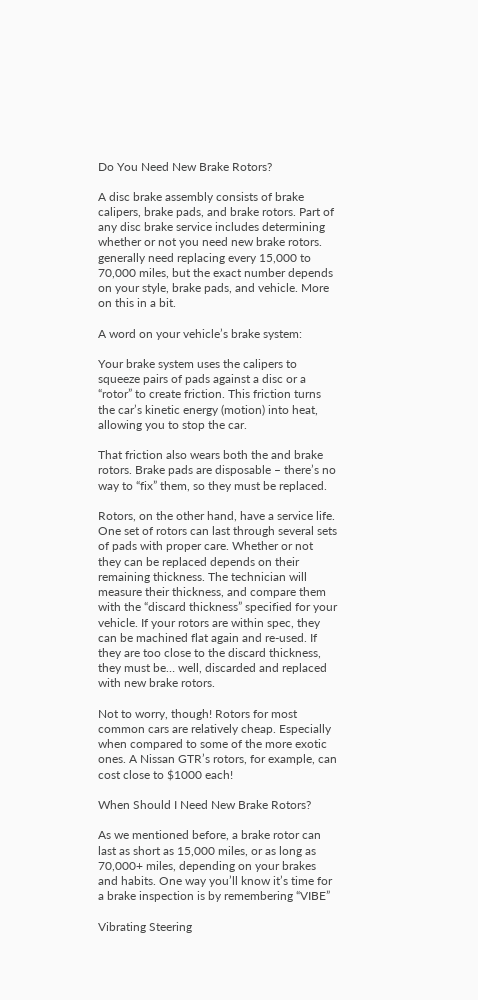Do You Need New Brake Rotors?

A disc brake assembly consists of brake calipers, brake pads, and brake rotors. Part of any disc brake service includes determining whether or not you need new brake rotors. generally need replacing every 15,000 to 70,000 miles, but the exact number depends on your style, brake pads, and vehicle. More on this in a bit.

A word on your vehicle’s brake system:

Your brake system uses the calipers to squeeze pairs of pads against a disc or a “rotor” to create friction. This friction turns the car’s kinetic energy (motion) into heat, allowing you to stop the car.

That friction also wears both the and brake rotors. Brake pads are disposable – there’s no way to “fix” them, so they must be replaced.

Rotors, on the other hand, have a service life. One set of rotors can last through several sets of pads with proper care. Whether or not they can be replaced depends on their remaining thickness. The technician will measure their thickness, and compare them with the “discard thickness” specified for your vehicle. If your rotors are within spec, they can be machined flat again and re-used. If they are too close to the discard thickness, they must be… well, discarded and replaced with new brake rotors.

Not to worry, though! Rotors for most common cars are relatively cheap. Especially when compared to some of the more exotic ones. A Nissan GTR’s rotors, for example, can cost close to $1000 each!

When Should I Need New Brake Rotors?

As we mentioned before, a brake rotor can last as short as 15,000 miles, or as long as 70,000+ miles, depending on your brakes and habits. One way you’ll know it’s time for a brake inspection is by remembering “VIBE”

Vibrating Steering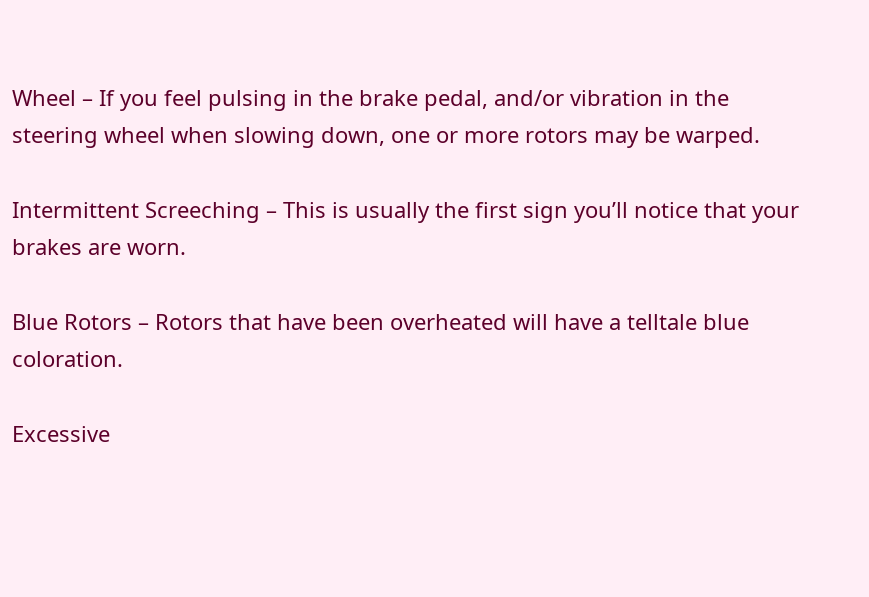Wheel – If you feel pulsing in the brake pedal, and/or vibration in the steering wheel when slowing down, one or more rotors may be warped.

Intermittent Screeching – This is usually the first sign you’ll notice that your brakes are worn.

Blue Rotors – Rotors that have been overheated will have a telltale blue coloration.

Excessive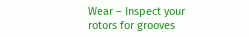Wear – Inspect your rotors for grooves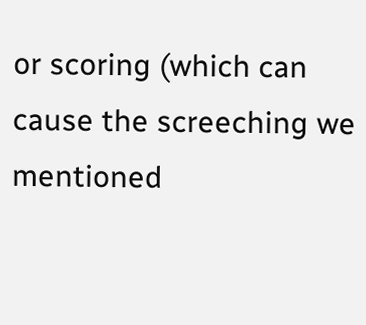or scoring (which can cause the screeching we mentioned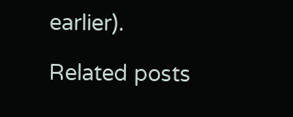earlier).

Related posts